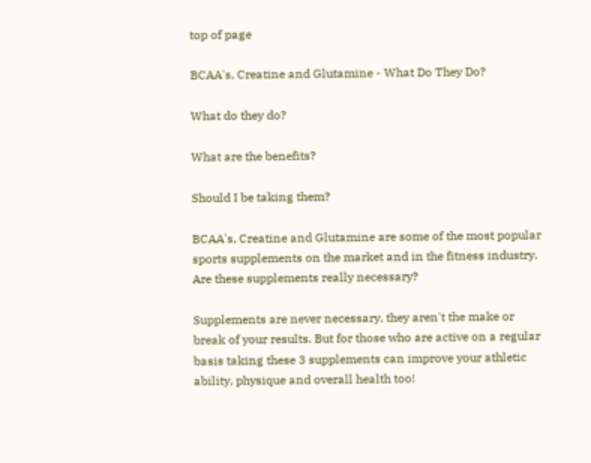top of page

BCAA's, Creatine and Glutamine - What Do They Do?

What do they do?

What are the benefits?

Should I be taking them?

BCAA's, Creatine and Glutamine are some of the most popular sports supplements on the market and in the fitness industry. Are these supplements really necessary?

Supplements are never necessary, they aren't the make or break of your results. But for those who are active on a regular basis taking these 3 supplements can improve your athletic ability, physique and overall health too!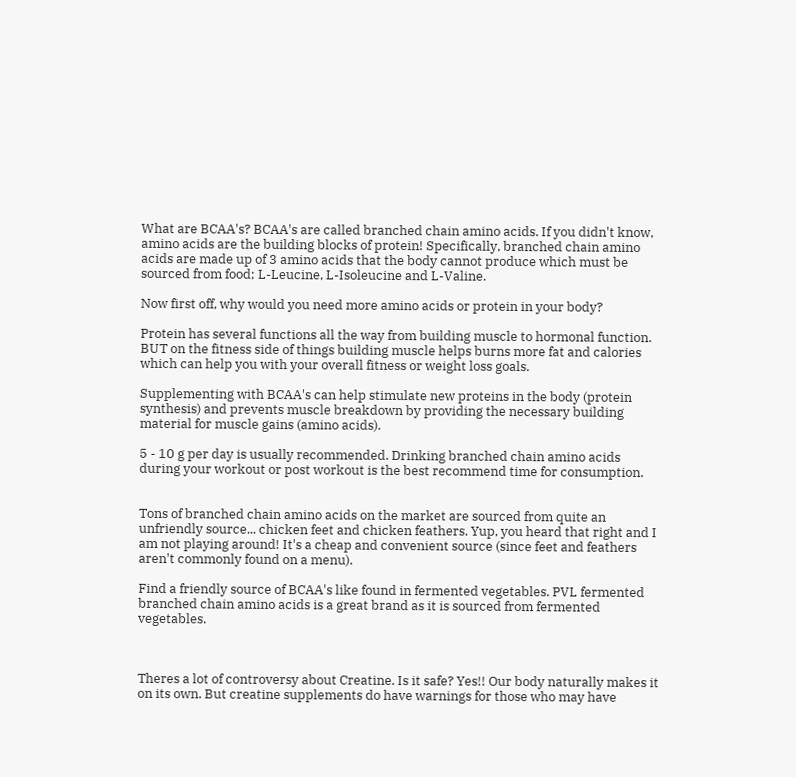What are BCAA's? BCAA's are called branched chain amino acids. If you didn't know, amino acids are the building blocks of protein! Specifically, branched chain amino acids are made up of 3 amino acids that the body cannot produce which must be sourced from food; L-Leucine, L-Isoleucine and L-Valine.

Now first off, why would you need more amino acids or protein in your body?

Protein has several functions all the way from building muscle to hormonal function. BUT on the fitness side of things building muscle helps burns more fat and calories which can help you with your overall fitness or weight loss goals.

Supplementing with BCAA's can help stimulate new proteins in the body (protein synthesis) and prevents muscle breakdown by providing the necessary building material for muscle gains (amino acids).

5 - 10 g per day is usually recommended. Drinking branched chain amino acids during your workout or post workout is the best recommend time for consumption.


Tons of branched chain amino acids on the market are sourced from quite an unfriendly source... chicken feet and chicken feathers. Yup, you heard that right and I am not playing around! It's a cheap and convenient source (since feet and feathers aren't commonly found on a menu).

Find a friendly source of BCAA's like found in fermented vegetables. PVL fermented branched chain amino acids is a great brand as it is sourced from fermented vegetables.



Theres a lot of controversy about Creatine. Is it safe? Yes!! Our body naturally makes it on its own. But creatine supplements do have warnings for those who may have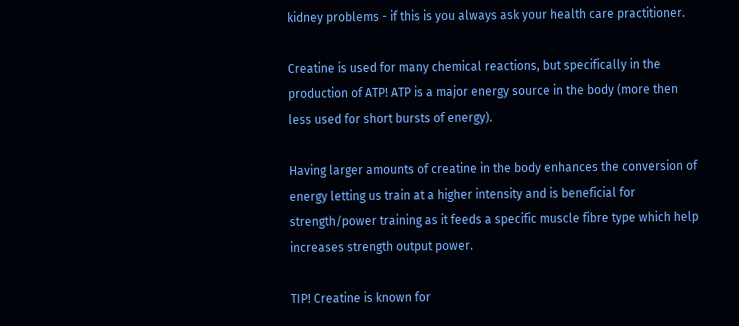kidney problems - if this is you always ask your health care practitioner.

Creatine is used for many chemical reactions, but specifically in the production of ATP! ATP is a major energy source in the body (more then less used for short bursts of energy).

Having larger amounts of creatine in the body enhances the conversion of energy letting us train at a higher intensity and is beneficial for strength/power training as it feeds a specific muscle fibre type which help increases strength output power.

TIP! Creatine is known for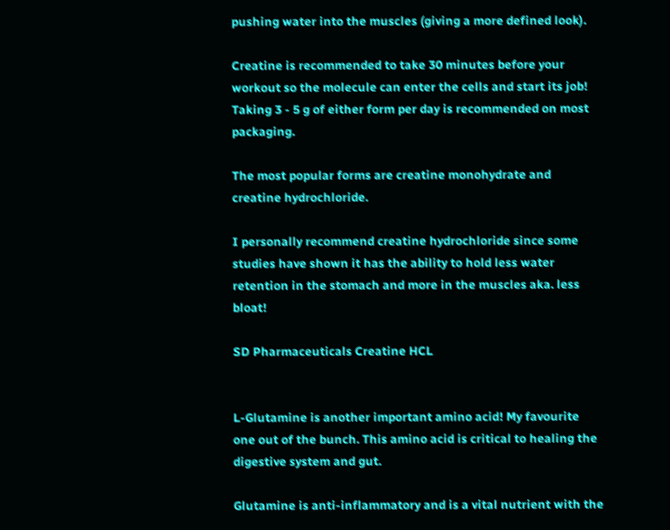pushing water into the muscles (giving a more defined look).

Creatine is recommended to take 30 minutes before your workout so the molecule can enter the cells and start its job! Taking 3 - 5 g of either form per day is recommended on most packaging.

The most popular forms are creatine monohydrate and creatine hydrochloride.

I personally recommend creatine hydrochloride since some studies have shown it has the ability to hold less water retention in the stomach and more in the muscles aka. less bloat!

SD Pharmaceuticals Creatine HCL


L-Glutamine is another important amino acid! My favourite one out of the bunch. This amino acid is critical to healing the digestive system and gut.

Glutamine is anti-inflammatory and is a vital nutrient with the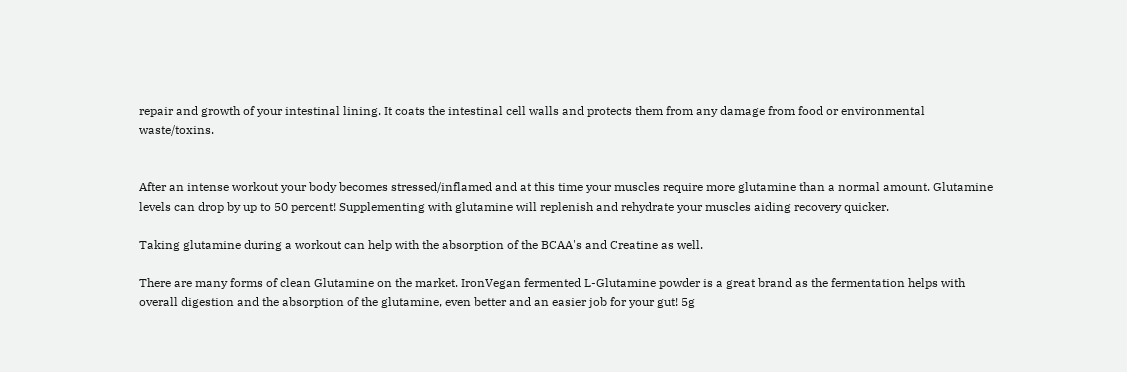repair and growth of your intestinal lining. It coats the intestinal cell walls and protects them from any damage from food or environmental waste/toxins.


After an intense workout your body becomes stressed/inflamed and at this time your muscles require more glutamine than a normal amount. Glutamine levels can drop by up to 50 percent! Supplementing with glutamine will replenish and rehydrate your muscles aiding recovery quicker.

Taking glutamine during a workout can help with the absorption of the BCAA's and Creatine as well.

There are many forms of clean Glutamine on the market. IronVegan fermented L-Glutamine powder is a great brand as the fermentation helps with overall digestion and the absorption of the glutamine, even better and an easier job for your gut! 5g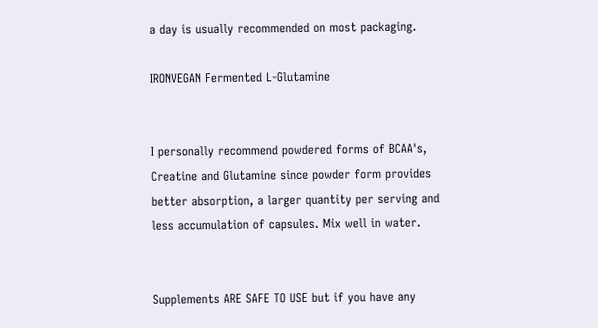a day is usually recommended on most packaging.

IRONVEGAN Fermented L-Glutamine


I personally recommend powdered forms of BCAA's, Creatine and Glutamine since powder form provides better absorption, a larger quantity per serving and less accumulation of capsules. Mix well in water.


Supplements ARE SAFE TO USE but if you have any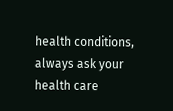health conditions, always ask your health care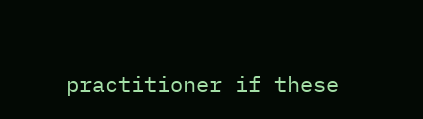practitioner if these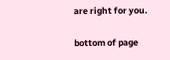are right for you.

bottom of page